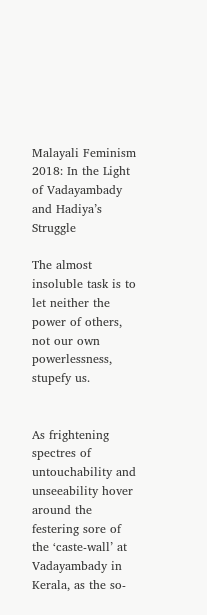Malayali Feminism 2018: In the Light of Vadayambady and Hadiya’s Struggle

The almost insoluble task is to let neither the power of others, not our own powerlessness, stupefy us.


As frightening spectres of untouchability and unseeability hover around the festering sore of the ‘caste-wall’ at Vadayambady in Kerala, as the so-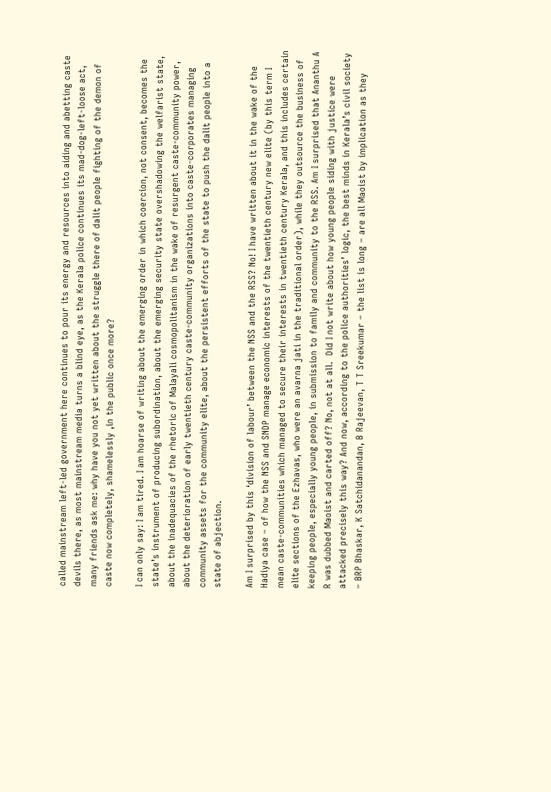called mainstream left-led government here continues to pour its energy and resources into aiding and abetting caste devils there, as most mainstream media turns a blind eye, as the Kerala police continues its mad-dog-left-loose act, many friends ask me: why have you not yet written about the struggle there of dalit people fighting of the demon of caste now completely, shamelessly ,in the public once more?

I can only say: I am tired. I am hoarse of writing about the emerging order in which coercion, not consent, becomes the state’s instrument of producing subordination, about the emerging security state overshadowing the welfarist state, about the inadequacies of the rhetoric of Malayali cosmopolitanism in the wake of resurgent caste-community power, about the deterioration of early twentieth century caste-community organizations into caste-corporates managing community assets for the community elite, about the persistent efforts of the state to push the dalit people into a state of abjection.

Am I surprised by this ‘division of labour’ between the NSS and the RSS? No! I have written about it in the wake of the Hadiya case – of how the NSS and SNDP manage economic interests of the twentieth century new elite (by this term I mean caste-communities which managed to secure their interests in twentieth century Kerala, and this includes certain elite sections of the Ezhavas, who were an avarna jati in the traditional order), while they outsource the business of keeping people, especially young people, in submission to family and community to the RSS. Am I surprised that Ananthu A R was dubbed Maoist and carted off? No, not at all.  Did I not write about how young people siding with justice were attacked precisely this way? And now, according to the police authorities’ logic, the best minds in Kerala’s civil society – BRP Bhaskar, K Satchidanandan, B Rajeevan, T T Sreekumar – the list is long – are all Maoist by implication as they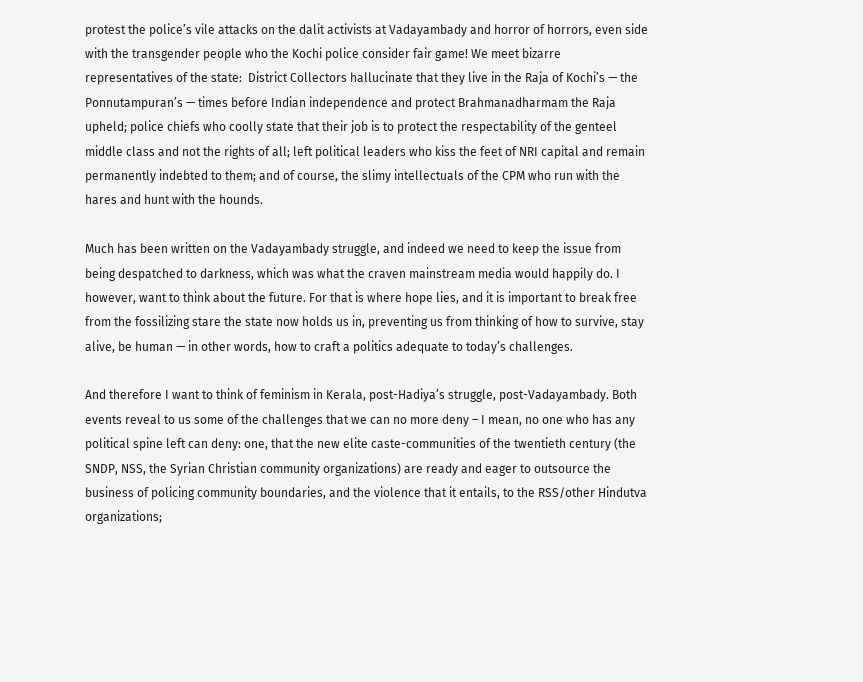protest the police’s vile attacks on the dalit activists at Vadayambady and horror of horrors, even side with the transgender people who the Kochi police consider fair game! We meet bizarre representatives of the state:  District Collectors hallucinate that they live in the Raja of Kochi’s — the Ponnutampuran’s — times before Indian independence and protect Brahmanadharmam the Raja upheld; police chiefs who coolly state that their job is to protect the respectability of the genteel middle class and not the rights of all; left political leaders who kiss the feet of NRI capital and remain permanently indebted to them; and of course, the slimy intellectuals of the CPM who run with the hares and hunt with the hounds.

Much has been written on the Vadayambady struggle, and indeed we need to keep the issue from being despatched to darkness, which was what the craven mainstream media would happily do. I however, want to think about the future. For that is where hope lies, and it is important to break free from the fossilizing stare the state now holds us in, preventing us from thinking of how to survive, stay alive, be human — in other words, how to craft a politics adequate to today’s challenges.

And therefore I want to think of feminism in Kerala, post-Hadiya’s struggle, post-Vadayambady. Both events reveal to us some of the challenges that we can no more deny – I mean, no one who has any political spine left can deny: one, that the new elite caste-communities of the twentieth century (the SNDP, NSS, the Syrian Christian community organizations) are ready and eager to outsource the business of policing community boundaries, and the violence that it entails, to the RSS/other Hindutva organizations;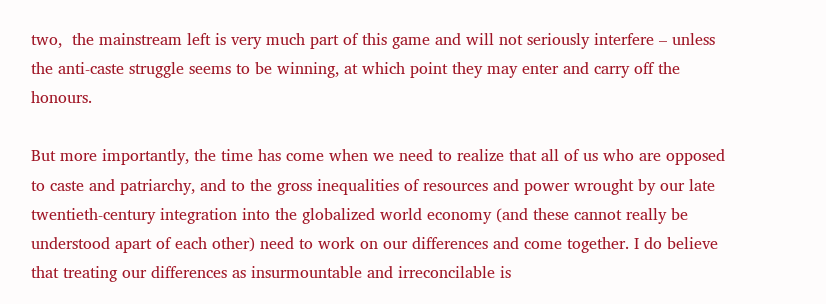two,  the mainstream left is very much part of this game and will not seriously interfere – unless the anti-caste struggle seems to be winning, at which point they may enter and carry off the honours.

But more importantly, the time has come when we need to realize that all of us who are opposed to caste and patriarchy, and to the gross inequalities of resources and power wrought by our late twentieth-century integration into the globalized world economy (and these cannot really be understood apart of each other) need to work on our differences and come together. I do believe that treating our differences as insurmountable and irreconcilable is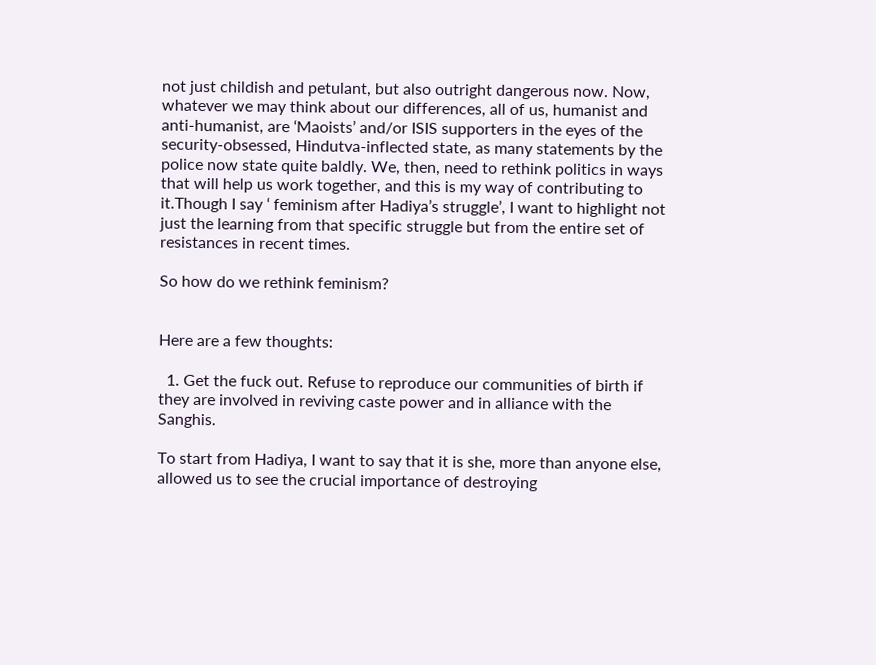not just childish and petulant, but also outright dangerous now. Now, whatever we may think about our differences, all of us, humanist and anti-humanist, are ‘Maoists’ and/or ISIS supporters in the eyes of the security-obsessed, Hindutva-inflected state, as many statements by the police now state quite baldly. We, then, need to rethink politics in ways that will help us work together, and this is my way of contributing to it.Though I say ‘ feminism after Hadiya’s struggle’, I want to highlight not just the learning from that specific struggle but from the entire set of resistances in recent times.

So how do we rethink feminism?


Here are a few thoughts:

  1. Get the fuck out. Refuse to reproduce our communities of birth if they are involved in reviving caste power and in alliance with the Sanghis.

To start from Hadiya, I want to say that it is she, more than anyone else, allowed us to see the crucial importance of destroying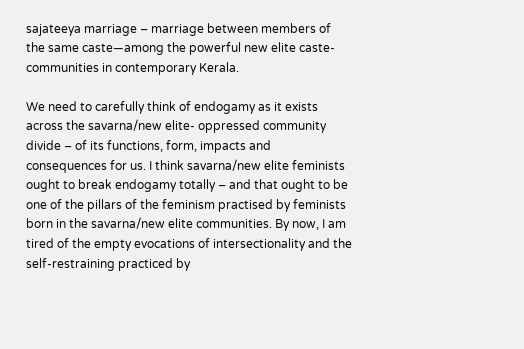sajateeya marriage – marriage between members of the same caste—among the powerful new elite caste-communities in contemporary Kerala.

We need to carefully think of endogamy as it exists across the savarna/new elite- oppressed community divide – of its functions, form, impacts and consequences for us. I think savarna/new elite feminists  ought to break endogamy totally – and that ought to be one of the pillars of the feminism practised by feminists born in the savarna/new elite communities. By now, I am tired of the empty evocations of intersectionality and the self-restraining practiced by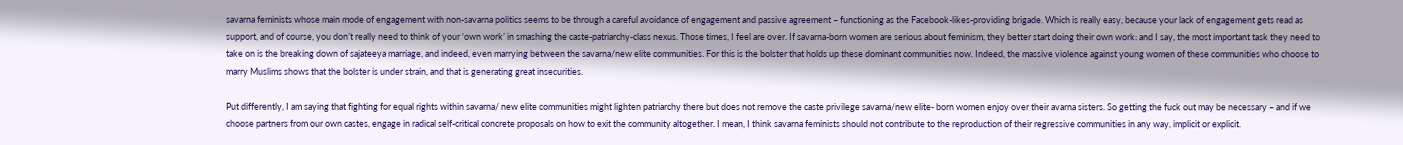savarna feminists whose main mode of engagement with non-savarna politics seems to be through a careful avoidance of engagement and passive agreement – functioning as the Facebook-likes-providing brigade. Which is really easy, because your lack of engagement gets read as support, and of course, you don’t really need to think of your ‘own work’ in smashing the caste-patriarchy-class nexus. Those times, I feel are over. If savarna-born women are serious about feminism, they better start doing their own work: and I say, the most important task they need to take on is the breaking down of sajateeya marriage, and indeed, even marrying between the savarna/new elite communities. For this is the bolster that holds up these dominant communities now. Indeed, the massive violence against young women of these communities who choose to marry Muslims shows that the bolster is under strain, and that is generating great insecurities.

Put differently, I am saying that fighting for equal rights within savarna/ new elite communities might lighten patriarchy there but does not remove the caste privilege savarna/new elite- born women enjoy over their avarna sisters. So getting the fuck out may be necessary – and if we choose partners from our own castes, engage in radical self-critical concrete proposals on how to exit the community altogether. I mean, I think savarna feminists should not contribute to the reproduction of their regressive communities in any way, implicit or explicit.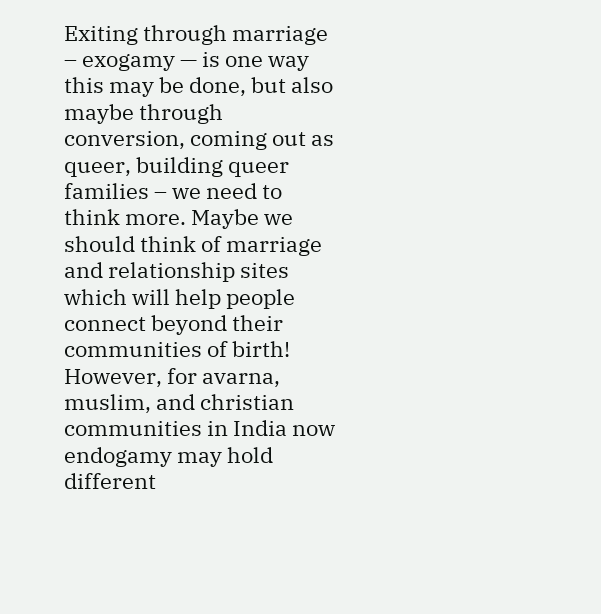Exiting through marriage – exogamy — is one way this may be done, but also maybe through conversion, coming out as queer, building queer families – we need to think more. Maybe we should think of marriage and relationship sites which will help people connect beyond their communities of birth! However, for avarna, muslim, and christian communities in India now endogamy may hold different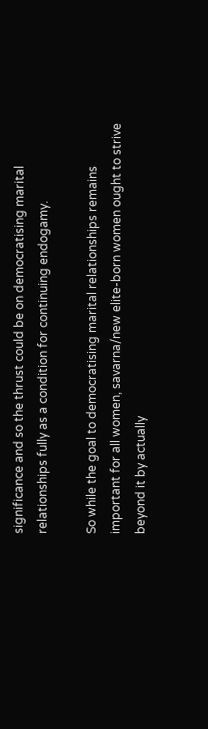significance and so the thrust could be on democratising marital relationships fully as a condition for continuing endogamy.

So while the goal to democratising marital relationships remains important for all women, savarna/new elite-born women ought to strive beyond it by actually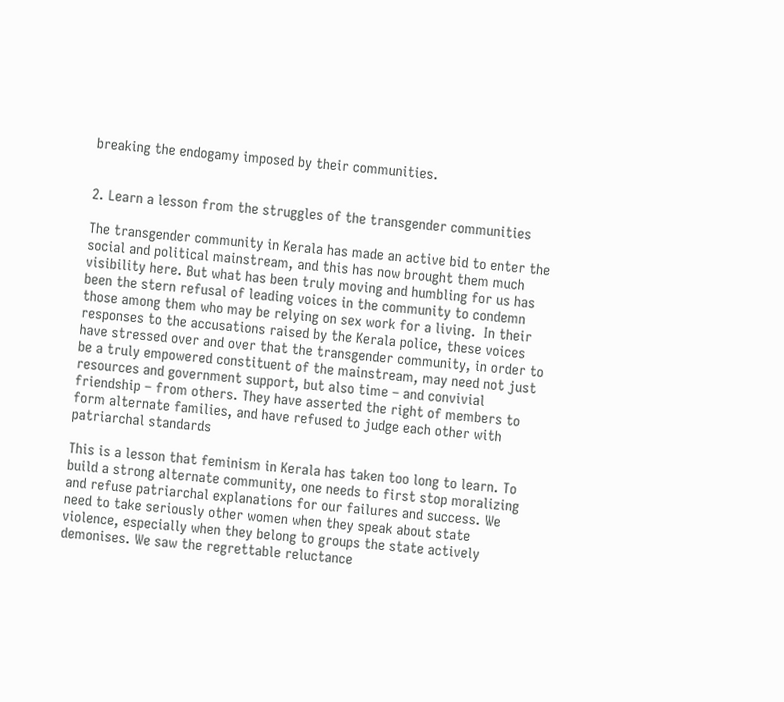breaking the endogamy imposed by their communities.


2. Learn a lesson from the struggles of the transgender communities

The transgender community in Kerala has made an active bid to enter the social and political mainstream, and this has now brought them much visibility here. But what has been truly moving and humbling for us has been the stern refusal of leading voices in the community to condemn those among them who may be relying on sex work for a living.  In their responses to the accusations raised by the Kerala police, these voices have stressed over and over that the transgender community, in order to be a truly empowered constituent of the mainstream, may need not just resources and government support, but also time – and convivial friendship – from others. They have asserted the right of members to form alternate families, and have refused to judge each other with patriarchal standards

This is a lesson that feminism in Kerala has taken too long to learn. To build a strong alternate community, one needs to first stop moralizing and refuse patriarchal explanations for our failures and success. We need to take seriously other women when they speak about state violence, especially when they belong to groups the state actively demonises. We saw the regrettable reluctance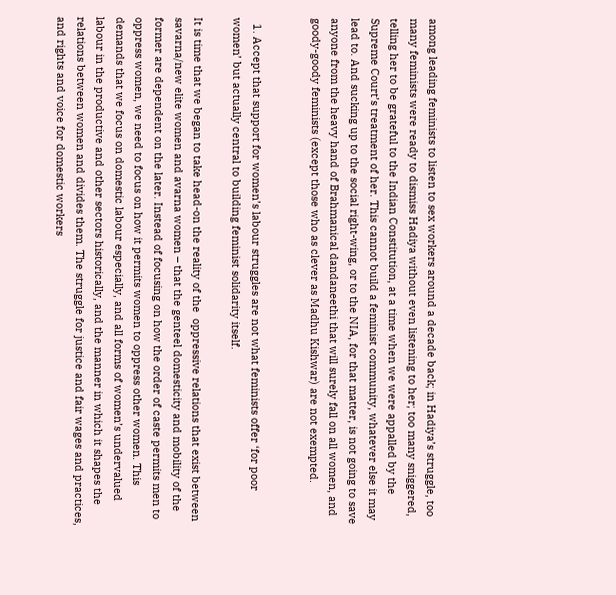among leading feminists to listen to sex workers around a decade back; in Hadiya’s struggle, too many feminists were ready to dismiss Hadiya without even listening to her; too many sniggered, telling her to be grateful to the Indian Constitution, at a time when we were appalled by the Supreme Court’s treatment of her. This cannot build a feminist community, whatever else it may lead to. And sucking up to the social right-wing, or to the NIA, for that matter, is not going to save anyone from the heavy hand of Brahmanical dandaneethi that will surely fall on all women, and goody-goody feminists (except those who as clever as Madhu Kishwar) are not exempted.


  1. Accept that support for women’s labour struggles are not what feminists offer ‘for poor women’ but actually central to building feminist solidarity itself.

It is time that we began to take head-on the reality of the  oppressive relations that exist between savarna/new elite women and avarna women – that the genteel domesticity and mobility of the former are dependent on the later. Instead of focusing on how the order of caste permits men to oppress women, we need to focus on how it permits women to oppress other women. This demands that we focus on domestic labour especially, and all forms of women’s undervalued labour in the productive and other sectors historically, and the manner in which it shapes the relations between women and divides them. The struggle for justice and fair wages and practices, and rights and voice for domestic workers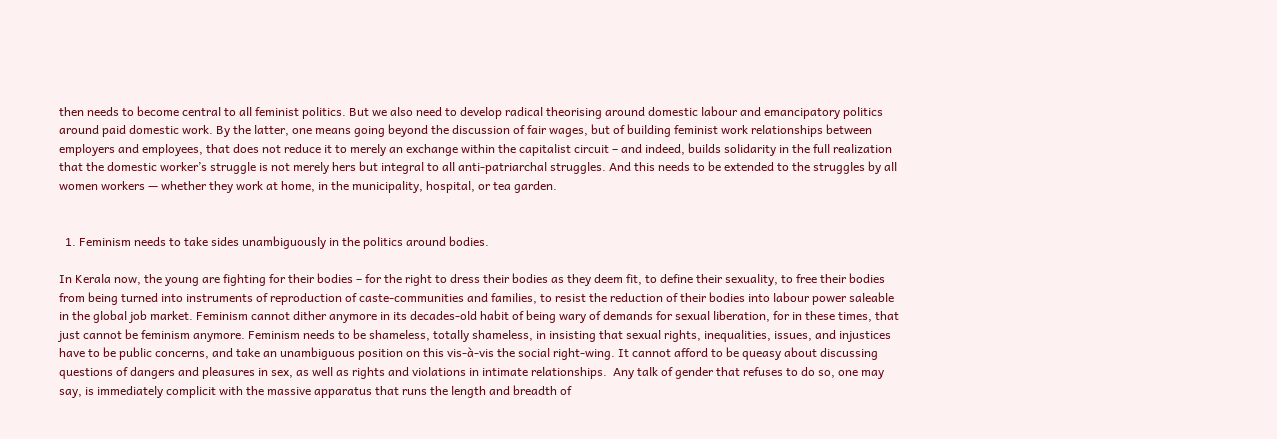then needs to become central to all feminist politics. But we also need to develop radical theorising around domestic labour and emancipatory politics around paid domestic work. By the latter, one means going beyond the discussion of fair wages, but of building feminist work relationships between employers and employees, that does not reduce it to merely an exchange within the capitalist circuit – and indeed, builds solidarity in the full realization that the domestic worker’s struggle is not merely hers but integral to all anti-patriarchal struggles. And this needs to be extended to the struggles by all women workers — whether they work at home, in the municipality, hospital, or tea garden.


  1. Feminism needs to take sides unambiguously in the politics around bodies.

In Kerala now, the young are fighting for their bodies – for the right to dress their bodies as they deem fit, to define their sexuality, to free their bodies from being turned into instruments of reproduction of caste-communities and families, to resist the reduction of their bodies into labour power saleable in the global job market. Feminism cannot dither anymore in its decades-old habit of being wary of demands for sexual liberation, for in these times, that just cannot be feminism anymore. Feminism needs to be shameless, totally shameless, in insisting that sexual rights, inequalities, issues, and injustices have to be public concerns, and take an unambiguous position on this vis-à-vis the social right-wing. It cannot afford to be queasy about discussing questions of dangers and pleasures in sex, as well as rights and violations in intimate relationships.  Any talk of gender that refuses to do so, one may say, is immediately complicit with the massive apparatus that runs the length and breadth of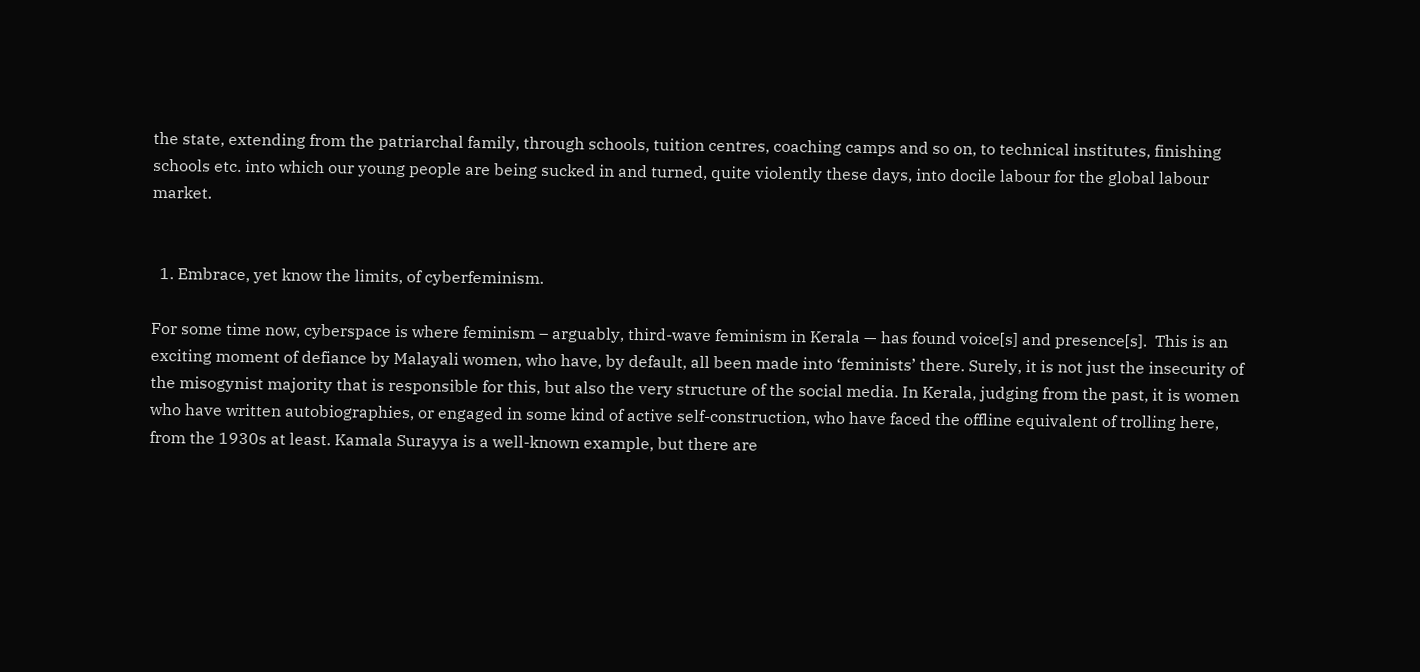the state, extending from the patriarchal family, through schools, tuition centres, coaching camps and so on, to technical institutes, finishing schools etc. into which our young people are being sucked in and turned, quite violently these days, into docile labour for the global labour market.


  1. Embrace, yet know the limits, of cyberfeminism.

For some time now, cyberspace is where feminism – arguably, third-wave feminism in Kerala — has found voice[s] and presence[s].  This is an exciting moment of defiance by Malayali women, who have, by default, all been made into ‘feminists’ there. Surely, it is not just the insecurity of the misogynist majority that is responsible for this, but also the very structure of the social media. In Kerala, judging from the past, it is women who have written autobiographies, or engaged in some kind of active self-construction, who have faced the offline equivalent of trolling here, from the 1930s at least. Kamala Surayya is a well-known example, but there are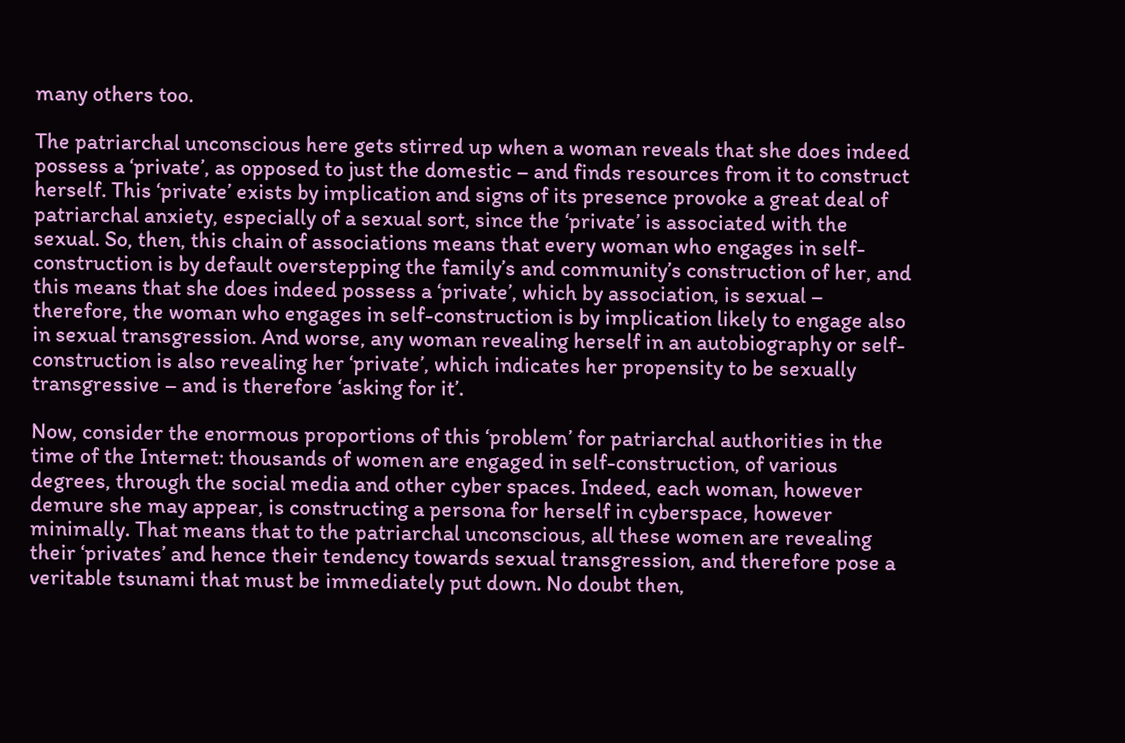many others too.

The patriarchal unconscious here gets stirred up when a woman reveals that she does indeed possess a ‘private’, as opposed to just the domestic – and finds resources from it to construct herself. This ‘private’ exists by implication and signs of its presence provoke a great deal of patriarchal anxiety, especially of a sexual sort, since the ‘private’ is associated with the sexual. So, then, this chain of associations means that every woman who engages in self-construction is by default overstepping the family’s and community’s construction of her, and this means that she does indeed possess a ‘private’, which by association, is sexual – therefore, the woman who engages in self-construction is by implication likely to engage also in sexual transgression. And worse, any woman revealing herself in an autobiography or self-construction is also revealing her ‘private’, which indicates her propensity to be sexually transgressive – and is therefore ‘asking for it’.

Now, consider the enormous proportions of this ‘problem’ for patriarchal authorities in the time of the Internet: thousands of women are engaged in self-construction, of various degrees, through the social media and other cyber spaces. Indeed, each woman, however demure she may appear, is constructing a persona for herself in cyberspace, however minimally. That means that to the patriarchal unconscious, all these women are revealing their ‘privates’ and hence their tendency towards sexual transgression, and therefore pose a veritable tsunami that must be immediately put down. No doubt then,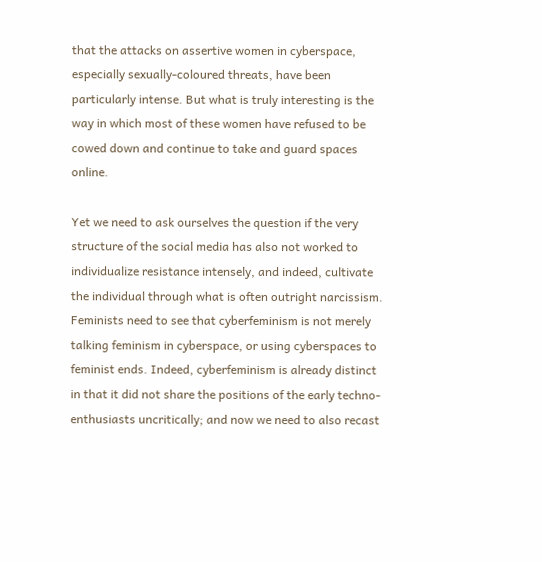that the attacks on assertive women in cyberspace, especially sexually-coloured threats, have been particularly intense. But what is truly interesting is the way in which most of these women have refused to be cowed down and continue to take and guard spaces online.

Yet we need to ask ourselves the question if the very structure of the social media has also not worked to individualize resistance intensely, and indeed, cultivate the individual through what is often outright narcissism. Feminists need to see that cyberfeminism is not merely talking feminism in cyberspace, or using cyberspaces to feminist ends. Indeed, cyberfeminism is already distinct in that it did not share the positions of the early techno-enthusiasts uncritically; and now we need to also recast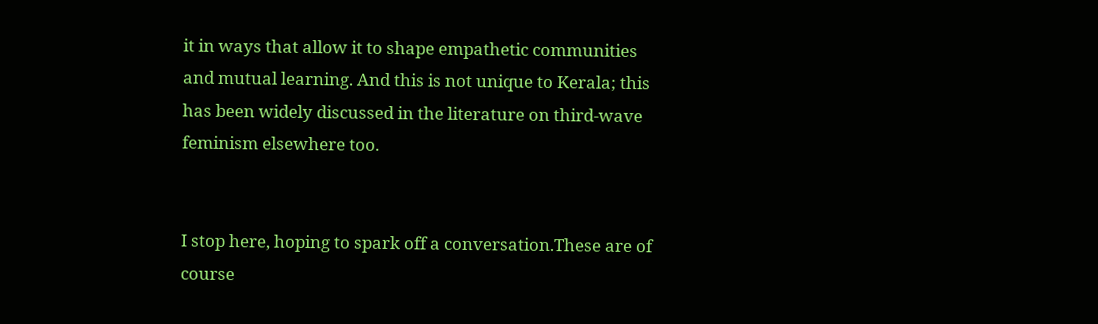it in ways that allow it to shape empathetic communities and mutual learning. And this is not unique to Kerala; this has been widely discussed in the literature on third-wave feminism elsewhere too.


I stop here, hoping to spark off a conversation.These are of course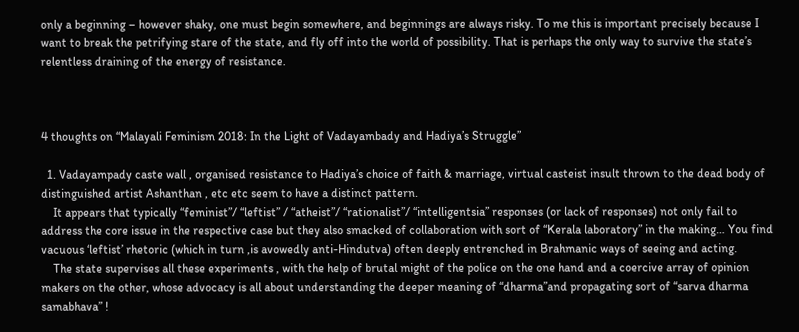only a beginning – however shaky, one must begin somewhere, and beginnings are always risky. To me this is important precisely because I want to break the petrifying stare of the state, and fly off into the world of possibility. That is perhaps the only way to survive the state’s relentless draining of the energy of resistance.



4 thoughts on “Malayali Feminism 2018: In the Light of Vadayambady and Hadiya’s Struggle”

  1. Vadayampady caste wall , organised resistance to Hadiya’s choice of faith & marriage, virtual casteist insult thrown to the dead body of distinguished artist Ashanthan , etc etc seem to have a distinct pattern.
    It appears that typically “feminist”/ “leftist” / “atheist”/ “rationalist”/ “intelligentsia” responses (or lack of responses) not only fail to address the core issue in the respective case but they also smacked of collaboration with sort of “Kerala laboratory” in the making… You find vacuous ‘leftist’ rhetoric (which in turn ,is avowedly anti-Hindutva) often deeply entrenched in Brahmanic ways of seeing and acting.
    The state supervises all these experiments , with the help of brutal might of the police on the one hand and a coercive array of opinion makers on the other, whose advocacy is all about understanding the deeper meaning of “dharma”and propagating sort of “sarva dharma samabhava” !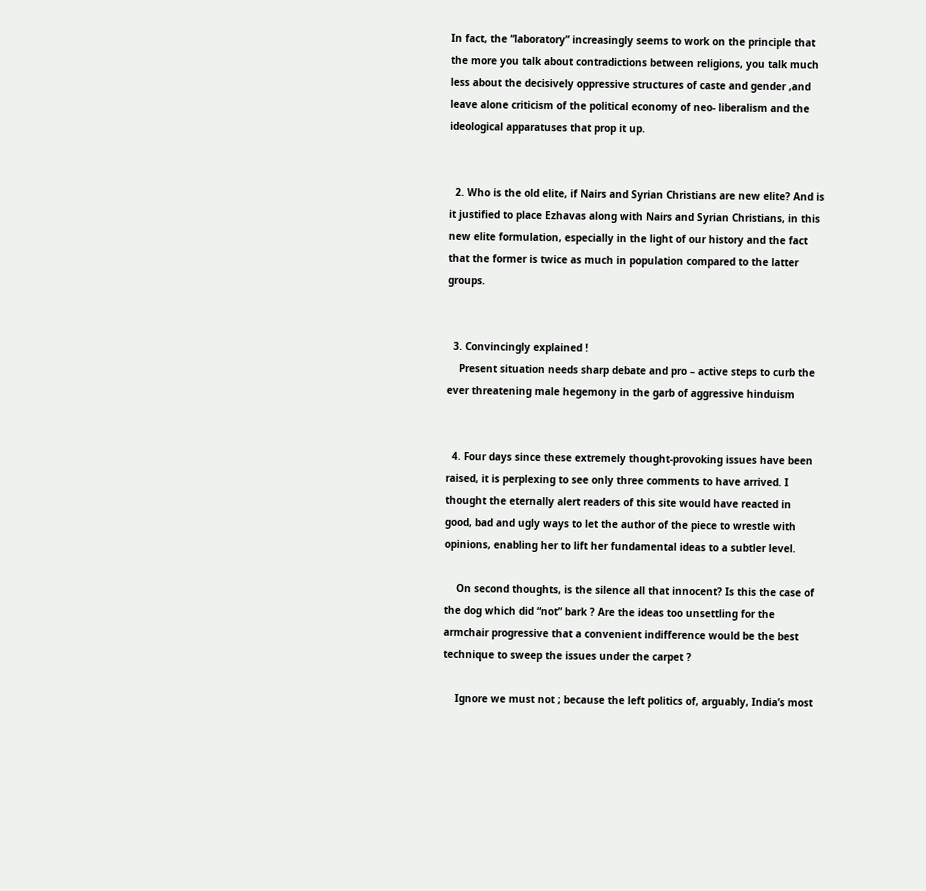In fact, the “laboratory” increasingly seems to work on the principle that the more you talk about contradictions between religions, you talk much less about the decisively oppressive structures of caste and gender ,and leave alone criticism of the political economy of neo- liberalism and the ideological apparatuses that prop it up.


  2. Who is the old elite, if Nairs and Syrian Christians are new elite? And is it justified to place Ezhavas along with Nairs and Syrian Christians, in this new elite formulation, especially in the light of our history and the fact that the former is twice as much in population compared to the latter groups.


  3. Convincingly explained !
    Present situation needs sharp debate and pro – active steps to curb the ever threatening male hegemony in the garb of aggressive hinduism


  4. Four days since these extremely thought-provoking issues have been raised, it is perplexing to see only three comments to have arrived. I thought the eternally alert readers of this site would have reacted in good, bad and ugly ways to let the author of the piece to wrestle with opinions, enabling her to lift her fundamental ideas to a subtler level.

    On second thoughts, is the silence all that innocent? Is this the case of the dog which did “not” bark ? Are the ideas too unsettling for the armchair progressive that a convenient indifference would be the best technique to sweep the issues under the carpet ?

    Ignore we must not ; because the left politics of, arguably, India’s most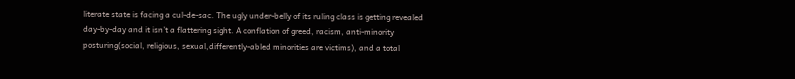literate state is facing a cul-de-sac. The ugly under-belly of its ruling class is getting revealed day-by-day and it isn’t a flattering sight. A conflation of greed, racism, anti-minority posturing(social, religious, sexual,differently-abled minorities are victims), and a total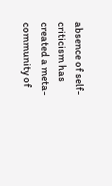absence of self-criticism has created a meta-community of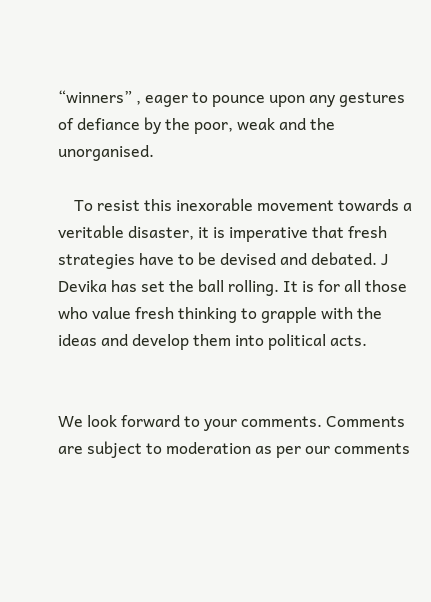“winners” , eager to pounce upon any gestures of defiance by the poor, weak and the unorganised.

    To resist this inexorable movement towards a veritable disaster, it is imperative that fresh strategies have to be devised and debated. J Devika has set the ball rolling. It is for all those who value fresh thinking to grapple with the ideas and develop them into political acts.


We look forward to your comments. Comments are subject to moderation as per our comments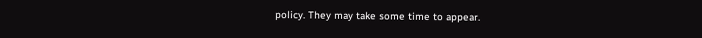policy. They may take some time to appear.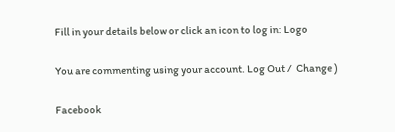Fill in your details below or click an icon to log in: Logo

You are commenting using your account. Log Out /  Change )

Facebook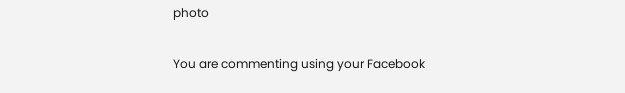photo

You are commenting using your Facebook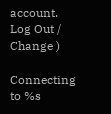account. Log Out /  Change )

Connecting to %s